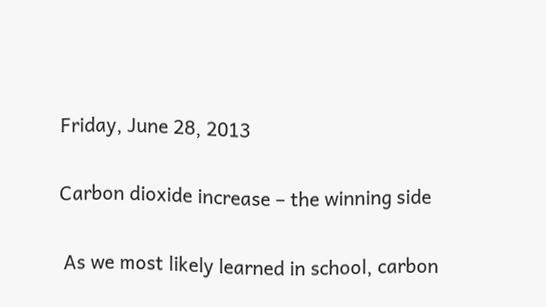Friday, June 28, 2013

Carbon dioxide increase – the winning side

 As we most likely learned in school, carbon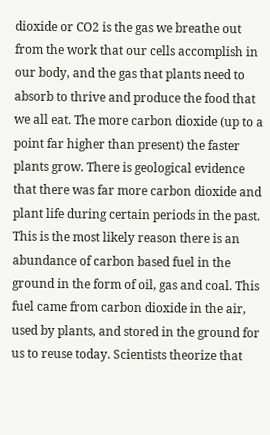dioxide or CO2 is the gas we breathe out from the work that our cells accomplish in our body, and the gas that plants need to absorb to thrive and produce the food that we all eat. The more carbon dioxide (up to a point far higher than present) the faster plants grow. There is geological evidence that there was far more carbon dioxide and plant life during certain periods in the past.
This is the most likely reason there is an abundance of carbon based fuel in the ground in the form of oil, gas and coal. This fuel came from carbon dioxide in the air, used by plants, and stored in the ground for us to reuse today. Scientists theorize that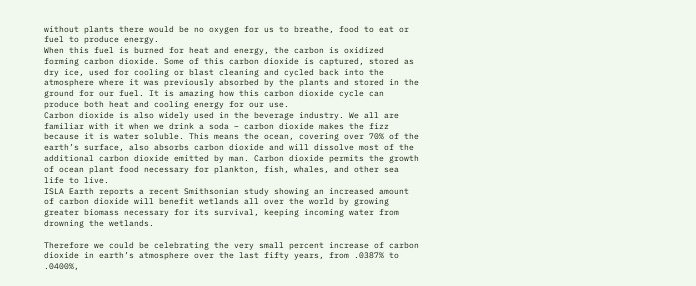without plants there would be no oxygen for us to breathe, food to eat or fuel to produce energy.
When this fuel is burned for heat and energy, the carbon is oxidized forming carbon dioxide. Some of this carbon dioxide is captured, stored as dry ice, used for cooling or blast cleaning and cycled back into the atmosphere where it was previously absorbed by the plants and stored in the ground for our fuel. It is amazing how this carbon dioxide cycle can produce both heat and cooling energy for our use.
Carbon dioxide is also widely used in the beverage industry. We all are familiar with it when we drink a soda – carbon dioxide makes the fizz because it is water soluble. This means the ocean, covering over 70% of the earth’s surface, also absorbs carbon dioxide and will dissolve most of the additional carbon dioxide emitted by man. Carbon dioxide permits the growth of ocean plant food necessary for plankton, fish, whales, and other sea life to live.
ISLA Earth reports a recent Smithsonian study showing an increased amount of carbon dioxide will benefit wetlands all over the world by growing greater biomass necessary for its survival, keeping incoming water from drowning the wetlands.

Therefore we could be celebrating the very small percent increase of carbon dioxide in earth’s atmosphere over the last fifty years, from .0387% to .0400%,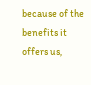because of the benefits it offers us,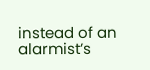instead of an alarmist’s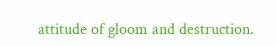attitude of gloom and destruction.